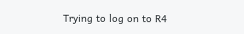Trying to log on to R4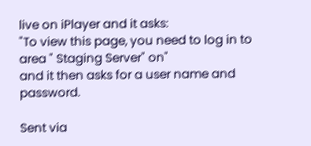live on iPlayer and it asks:
"To view this page, you need to log in to area " Staging Server" on"
and it then asks for a user name and password.

Sent via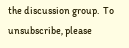the discussion group.  To unsubscribe, please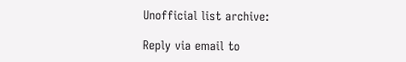Unofficial list archive:

Reply via email to